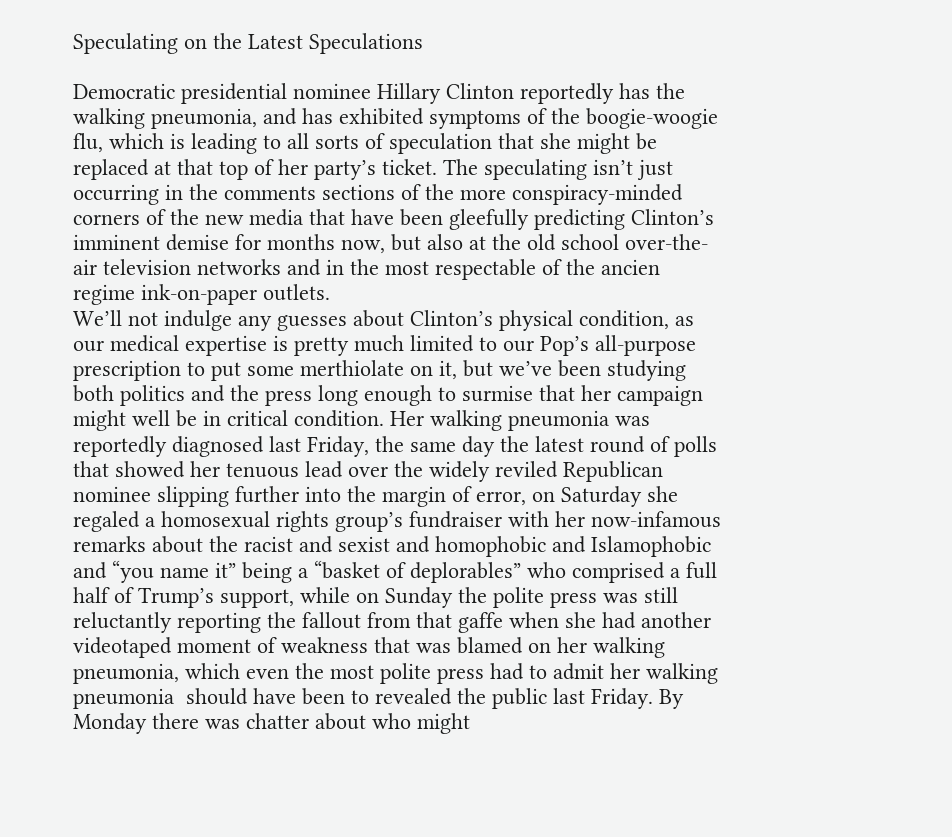Speculating on the Latest Speculations

Democratic presidential nominee Hillary Clinton reportedly has the walking pneumonia, and has exhibited symptoms of the boogie-woogie flu, which is leading to all sorts of speculation that she might be replaced at that top of her party’s ticket. The speculating isn’t just occurring in the comments sections of the more conspiracy-minded corners of the new media that have been gleefully predicting Clinton’s imminent demise for months now, but also at the old school over-the-air television networks and in the most respectable of the ancien regime ink-on-paper outlets.
We’ll not indulge any guesses about Clinton’s physical condition, as our medical expertise is pretty much limited to our Pop’s all-purpose prescription to put some merthiolate on it, but we’ve been studying both politics and the press long enough to surmise that her campaign might well be in critical condition. Her walking pneumonia was reportedly diagnosed last Friday, the same day the latest round of polls that showed her tenuous lead over the widely reviled Republican nominee slipping further into the margin of error, on Saturday she regaled a homosexual rights group’s fundraiser with her now-infamous remarks about the racist and sexist and homophobic and Islamophobic and “you name it” being a “basket of deplorables” who comprised a full half of Trump’s support, while on Sunday the polite press was still reluctantly reporting the fallout from that gaffe when she had another videotaped moment of weakness that was blamed on her walking pneumonia, which even the most polite press had to admit her walking pneumonia  should have been to revealed the public last Friday. By Monday there was chatter about who might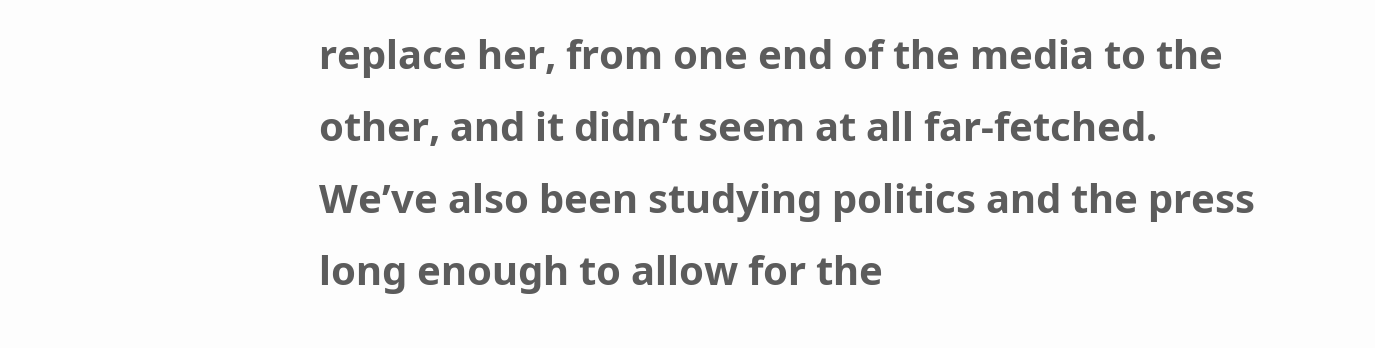replace her, from one end of the media to the other, and it didn’t seem at all far-fetched.
We’ve also been studying politics and the press long enough to allow for the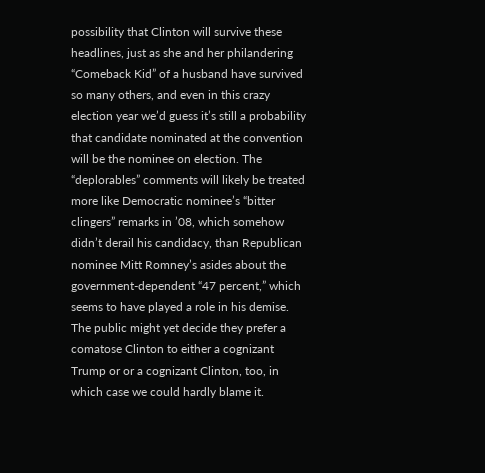possibility that Clinton will survive these headlines, just as she and her philandering “Comeback Kid” of a husband have survived so many others, and even in this crazy election year we’d guess it’s still a probability that candidate nominated at the convention will be the nominee on election. The “deplorables” comments will likely be treated more like Democratic nominee’s “bitter clingers” remarks in ’08, which somehow didn’t derail his candidacy, than Republican nominee Mitt Romney’s asides about the government-dependent “47 percent,” which seems to have played a role in his demise. The public might yet decide they prefer a comatose Clinton to either a cognizant Trump or or a cognizant Clinton, too, in which case we could hardly blame it.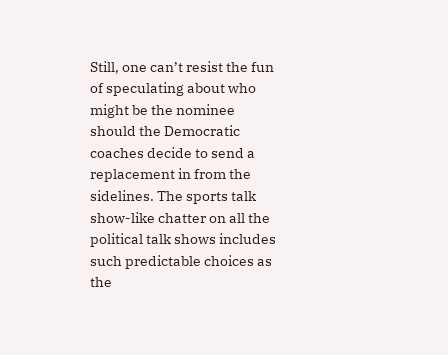Still, one can’t resist the fun of speculating about who might be the nominee should the Democratic coaches decide to send a replacement in from the sidelines. The sports talk show-like chatter on all the political talk shows includes such predictable choices as the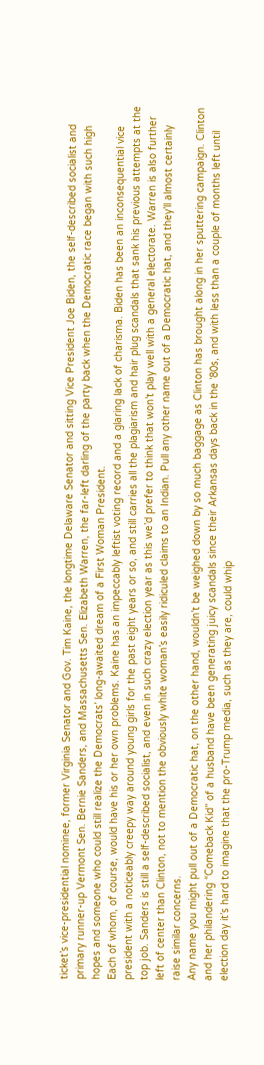ticket’s vice-presidential nominee, former Virginia Senator and Gov. Tim Kaine, the longtime Delaware Senator and sitting Vice President Joe Biden, the self-described socialist and primary runner-up Vermont Sen. Bernie Sanders, and Massachusetts Sen. Elizabeth Warren, the far-left darling of the party back when the Democratic race began with such high hopes and someone who could still realize the Democrats’ long-awaited dream of a First Woman President.
Each of whom, of course, would have his or her own problems. Kaine has an impeccably leftist voting record and a glaring lack of charisma. Biden has been an inconsequential vice president with a noticeably creepy way around young girls for the past eight years or so, and still carries all the plagiarism and hair plug scandals that sank his previous attempts at the top job. Sanders is still a self-described socialist, and even in such crazy election year as this we’d prefer to think that won’t play well with a general electorate. Warren is also further left of center than Clinton, not to mention the obviously white woman’s easily ridiculed claims to an Indian. Pull any other name out of a Democratic hat, and they’ll almost certainly raise similar concerns.
Any name you might pull out of a Democratic hat, on the other hand, wouldn’t be weighed down by so much baggage as Clinton has brought along in her sputtering campaign. Clinton and her philandering “Comeback Kid” of a husband have been generating juicy scandals since their Arkansas days back in the ’80s, and with less than a couple of months left until election day it’s hard to imagine that the pro-Trump media, such as they are, could whip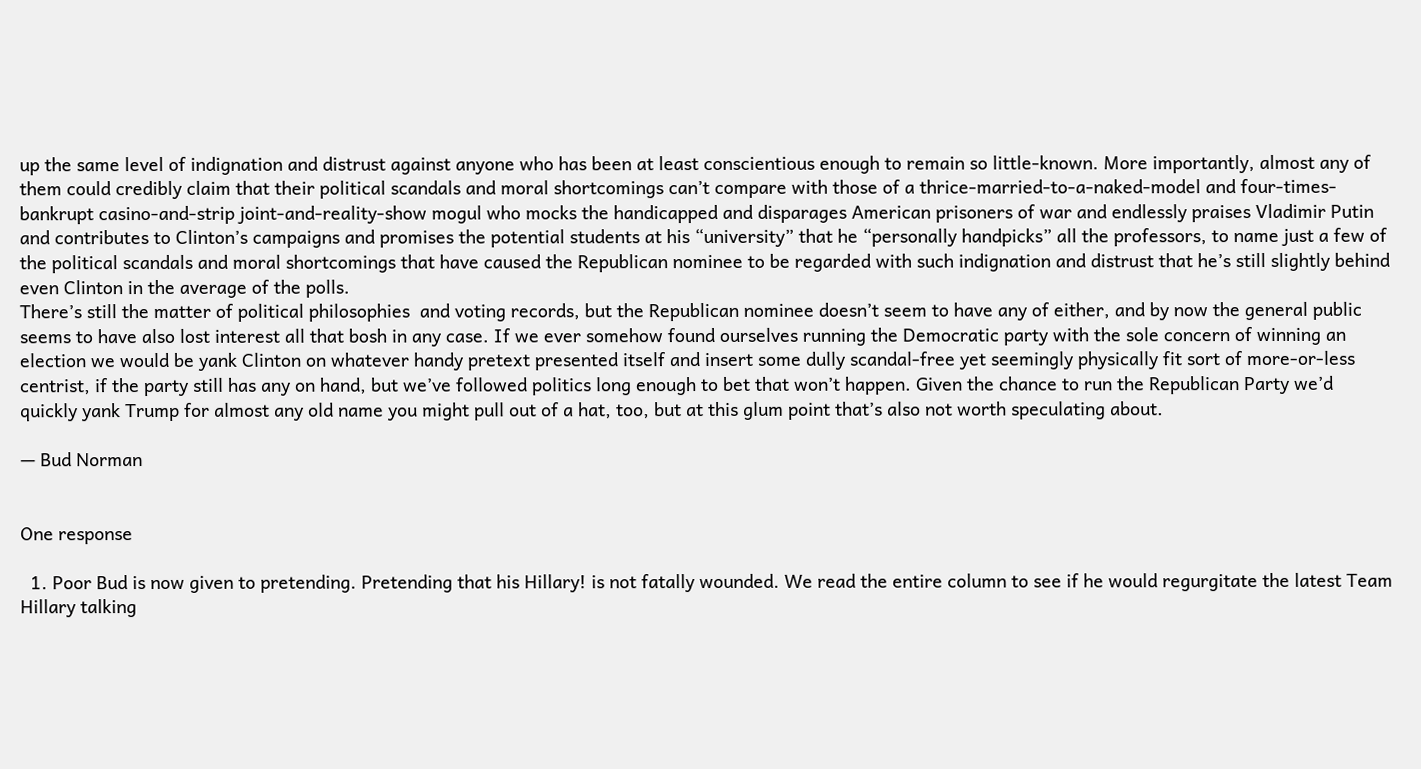up the same level of indignation and distrust against anyone who has been at least conscientious enough to remain so little-known. More importantly, almost any of them could credibly claim that their political scandals and moral shortcomings can’t compare with those of a thrice-married-to-a-naked-model and four-times- bankrupt casino-and-strip joint-and-reality-show mogul who mocks the handicapped and disparages American prisoners of war and endlessly praises Vladimir Putin and contributes to Clinton’s campaigns and promises the potential students at his “university” that he “personally handpicks” all the professors, to name just a few of the political scandals and moral shortcomings that have caused the Republican nominee to be regarded with such indignation and distrust that he’s still slightly behind even Clinton in the average of the polls.
There’s still the matter of political philosophies  and voting records, but the Republican nominee doesn’t seem to have any of either, and by now the general public seems to have also lost interest all that bosh in any case. If we ever somehow found ourselves running the Democratic party with the sole concern of winning an election we would be yank Clinton on whatever handy pretext presented itself and insert some dully scandal-free yet seemingly physically fit sort of more-or-less centrist, if the party still has any on hand, but we’ve followed politics long enough to bet that won’t happen. Given the chance to run the Republican Party we’d quickly yank Trump for almost any old name you might pull out of a hat, too, but at this glum point that’s also not worth speculating about.

— Bud Norman


One response

  1. Poor Bud is now given to pretending. Pretending that his Hillary! is not fatally wounded. We read the entire column to see if he would regurgitate the latest Team Hillary talking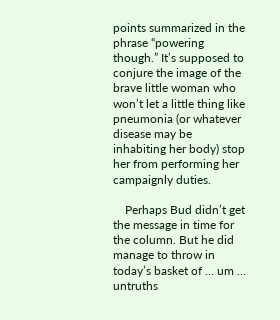points summarized in the phrase “powering though.” It’s supposed to conjure the image of the brave little woman who won’t let a little thing like pneumonia (or whatever disease may be inhabiting her body) stop her from performing her campaignly duties.

    Perhaps Bud didn’t get the message in time for the column. But he did manage to throw in today’s basket of … um … untruths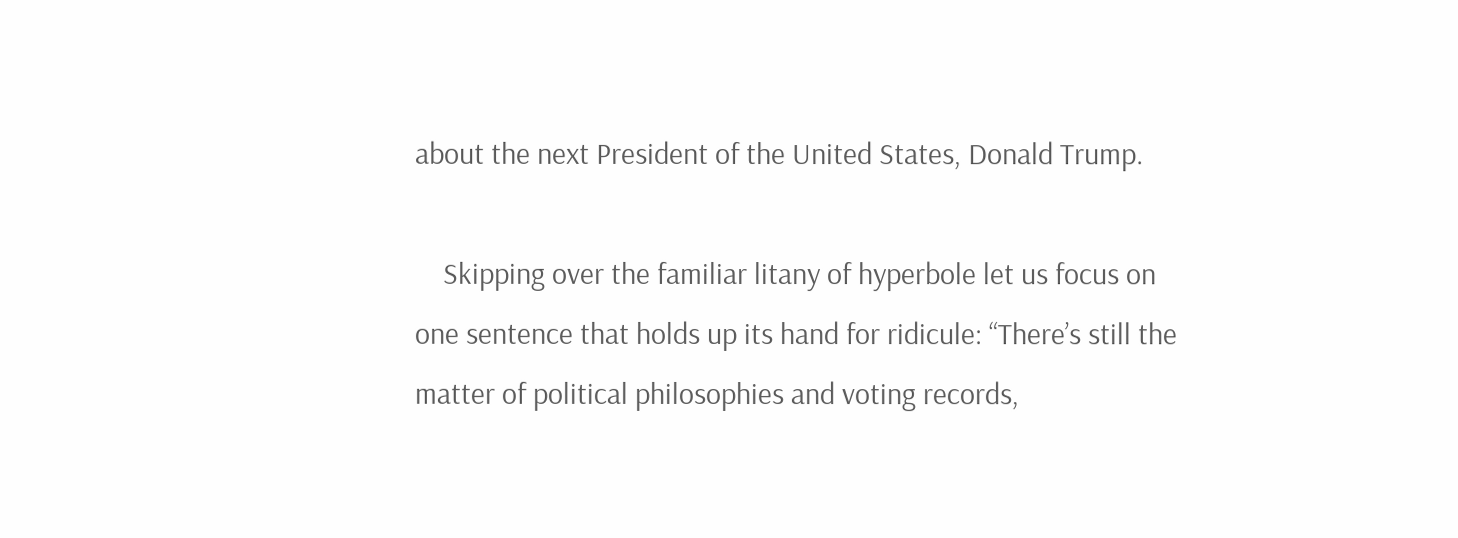about the next President of the United States, Donald Trump.

    Skipping over the familiar litany of hyperbole let us focus on one sentence that holds up its hand for ridicule: “There’s still the matter of political philosophies and voting records,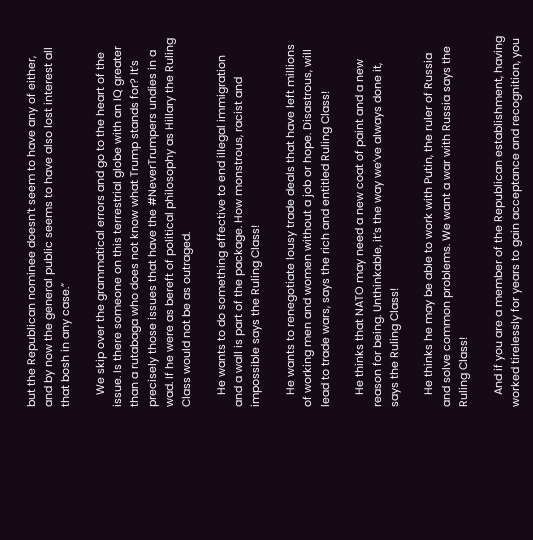but the Republican nominee doesn’t seem to have any of either, and by now the general public seems to have also lost interest all that bosh in any case.”

    We skip over the grammatical errors and go to the heart of the issue. Is there someone on this terrestrial globe with an IQ greater than a rutabaga who does not know what Trump stands for? It’s precisely those issues that have the #NeverTrumpers undies in a wad. If he were as bereft of political philosophy as Hillary the Ruling Class would not be as outraged.

    He wants to do something effective to end illegal immigration and a wall is part of the package. How monstrous, racist and impossible says the Ruling Class!

    He wants to renegotiate lousy trade deals that have left millions of working men and women without a job or hope. Disastrous, will lead to trade wars, says the rich and entitled Ruling Class!

    He thinks that NATO may need a new coat of paint and a new reason for being. Unthinkable, it’s the way we’ve always done it, says the Ruling Class!

    He thinks he may be able to work with Putin, the ruler of Russia and solve common problems. We want a war with Russia says the Ruling Class!

    And if you are a member of the Republican establishment, having worked tirelessly for years to gain acceptance and recognition, you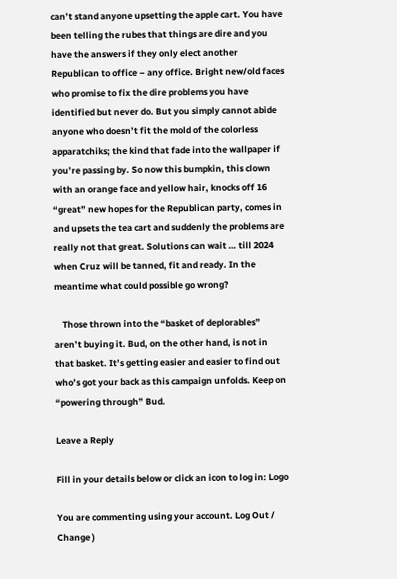can’t stand anyone upsetting the apple cart. You have been telling the rubes that things are dire and you have the answers if they only elect another Republican to office – any office. Bright new/old faces who promise to fix the dire problems you have identified but never do. But you simply cannot abide anyone who doesn’t fit the mold of the colorless apparatchiks; the kind that fade into the wallpaper if you’re passing by. So now this bumpkin, this clown with an orange face and yellow hair, knocks off 16 “great” new hopes for the Republican party, comes in and upsets the tea cart and suddenly the problems are really not that great. Solutions can wait … till 2024 when Cruz will be tanned, fit and ready. In the meantime what could possible go wrong?

    Those thrown into the “basket of deplorables” aren’t buying it. Bud, on the other hand, is not in that basket. It’s getting easier and easier to find out who’s got your back as this campaign unfolds. Keep on “powering through” Bud.

Leave a Reply

Fill in your details below or click an icon to log in: Logo

You are commenting using your account. Log Out /  Change )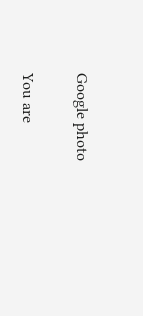Google photo

You are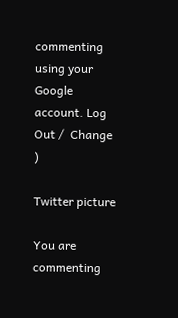commenting using your Google account. Log Out /  Change )

Twitter picture

You are commenting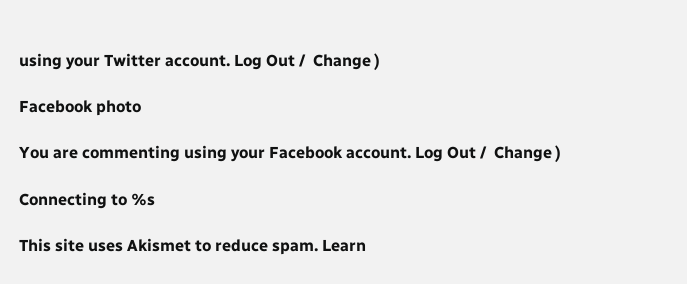using your Twitter account. Log Out /  Change )

Facebook photo

You are commenting using your Facebook account. Log Out /  Change )

Connecting to %s

This site uses Akismet to reduce spam. Learn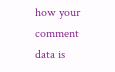how your comment data is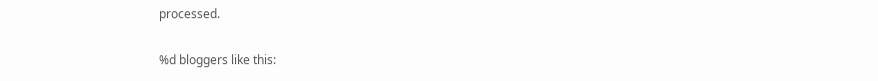processed.

%d bloggers like this: